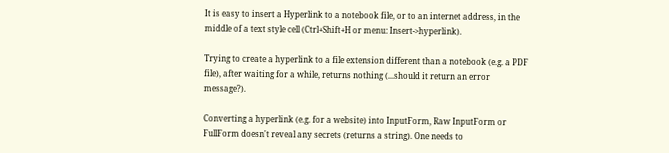It is easy to insert a Hyperlink to a notebook file, or to an internet address, in the middle of a text style cell (Ctrl+Shift+H or menu: Insert->hyperlink).

Trying to create a hyperlink to a file extension different than a notebook (e.g. a PDF file), after waiting for a while, returns nothing (...should it return an error message?).

Converting a hyperlink (e.g. for a website) into InputForm, Raw InputForm or FullForm doesn't reveal any secrets (returns a string). One needs to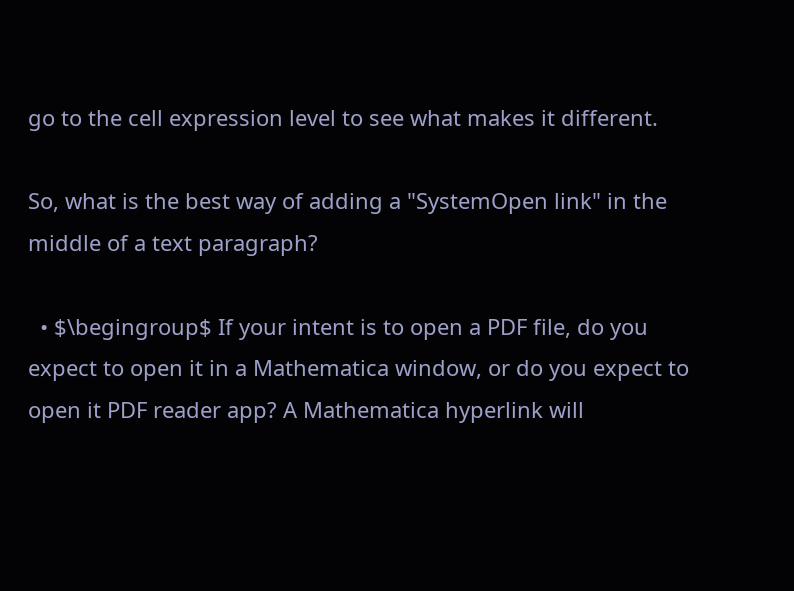go to the cell expression level to see what makes it different.

So, what is the best way of adding a "SystemOpen link" in the middle of a text paragraph?

  • $\begingroup$ If your intent is to open a PDF file, do you expect to open it in a Mathematica window, or do you expect to open it PDF reader app? A Mathematica hyperlink will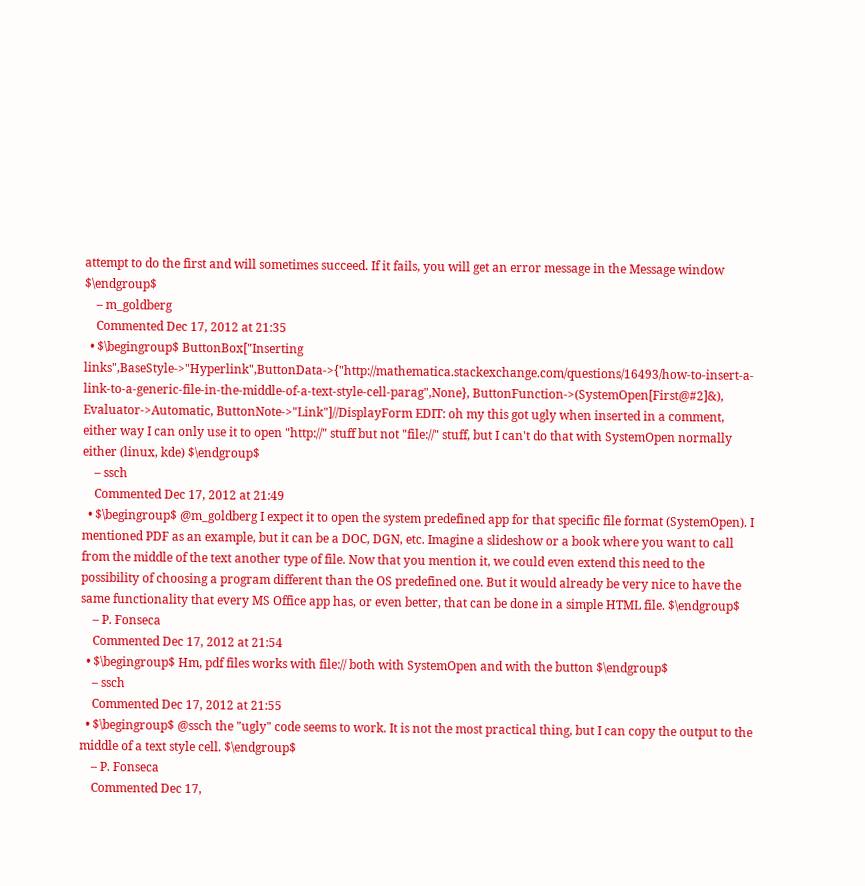attempt to do the first and will sometimes succeed. If it fails, you will get an error message in the Message window $\endgroup$
    – m_goldberg
    Commented Dec 17, 2012 at 21:35
  • $\begingroup$ ButtonBox["Inserting links",BaseStyle->"Hyperlink",ButtonData->{"http://mathematica.stackexchange.com/questions/16493/how-to-insert-a-link-to-a-generic-file-in-the-middle-of-a-text-style-cell-parag",None}, ButtonFunction->(SystemOpen[First@#2]&), Evaluator->Automatic, ButtonNote->"Link"]//DisplayForm EDIT: oh my this got ugly when inserted in a comment, either way I can only use it to open "http://" stuff but not "file://" stuff, but I can't do that with SystemOpen normally either (linux, kde) $\endgroup$
    – ssch
    Commented Dec 17, 2012 at 21:49
  • $\begingroup$ @m_goldberg I expect it to open the system predefined app for that specific file format (SystemOpen). I mentioned PDF as an example, but it can be a DOC, DGN, etc. Imagine a slideshow or a book where you want to call from the middle of the text another type of file. Now that you mention it, we could even extend this need to the possibility of choosing a program different than the OS predefined one. But it would already be very nice to have the same functionality that every MS Office app has, or even better, that can be done in a simple HTML file. $\endgroup$
    – P. Fonseca
    Commented Dec 17, 2012 at 21:54
  • $\begingroup$ Hm, pdf files works with file:// both with SystemOpen and with the button $\endgroup$
    – ssch
    Commented Dec 17, 2012 at 21:55
  • $\begingroup$ @ssch the "ugly" code seems to work. It is not the most practical thing, but I can copy the output to the middle of a text style cell. $\endgroup$
    – P. Fonseca
    Commented Dec 17,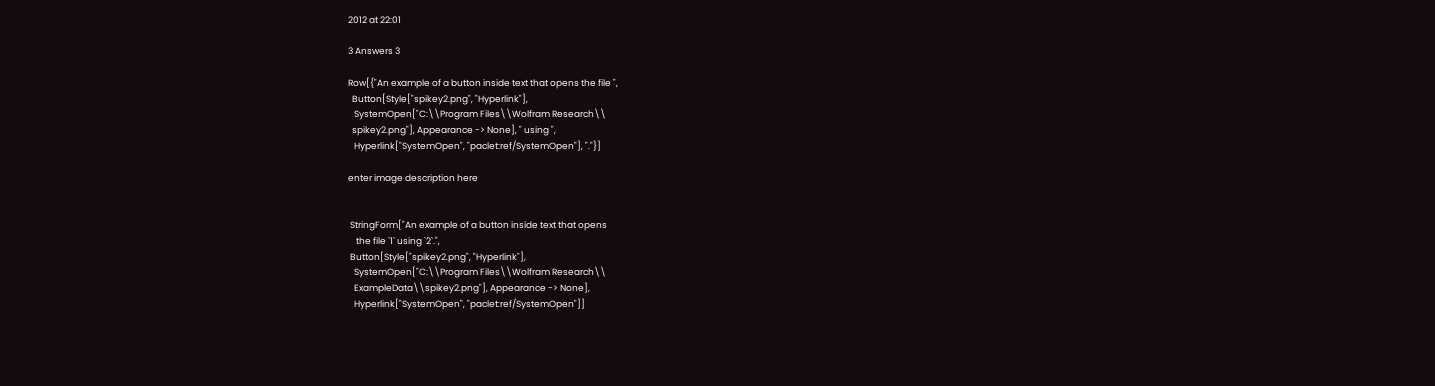2012 at 22:01

3 Answers 3

Row[{"An example of a button inside text that opens the file ",
  Button[Style["spikey2.png", "Hyperlink"],
   SystemOpen["C:\\Program Files\\Wolfram Research\\
  spikey2.png"], Appearance -> None], " using ",
   Hyperlink["SystemOpen", "paclet:ref/SystemOpen"], "."}]

enter image description here


 StringForm["An example of a button inside text that opens
    the file `1` using `2`.",
 Button[Style["spikey2.png", "Hyperlink"],
   SystemOpen["C:\\Program Files\\Wolfram Research\\
   ExampleData\\spikey2.png"], Appearance -> None],
   Hyperlink["SystemOpen", "paclet:ref/SystemOpen"]]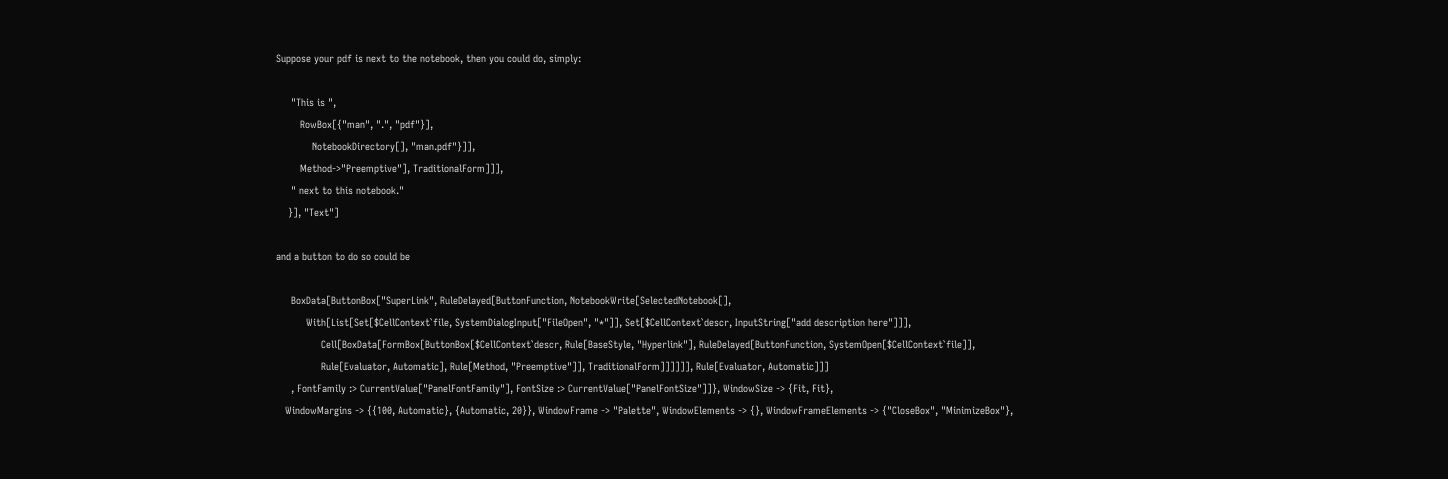Suppose your pdf is next to the notebook, then you could do, simply:

     "This is ",
        RowBox[{"man", ".", "pdf"}],
            NotebookDirectory[], "man.pdf"}]],
        Method->"Preemptive"], TraditionalForm]]],
     " next to this notebook."
    }], "Text"]

and a button to do so could be

     BoxData[ButtonBox["SuperLink", RuleDelayed[ButtonFunction, NotebookWrite[SelectedNotebook[],
          With[List[Set[$CellContext`file, SystemDialogInput["FileOpen", "*"]], Set[$CellContext`descr, InputString["add description here"]]],
               Cell[BoxData[FormBox[ButtonBox[$CellContext`descr, Rule[BaseStyle, "Hyperlink"], RuleDelayed[ButtonFunction, SystemOpen[$CellContext`file]],
               Rule[Evaluator, Automatic], Rule[Method, "Preemptive"]], TraditionalForm]]]]]], Rule[Evaluator, Automatic]]]
     , FontFamily :> CurrentValue["PanelFontFamily"], FontSize :> CurrentValue["PanelFontSize"]]}, WindowSize -> {Fit, Fit},
   WindowMargins -> {{100, Automatic}, {Automatic, 20}}, WindowFrame -> "Palette", WindowElements -> {}, WindowFrameElements -> {"CloseBox", "MinimizeBox"},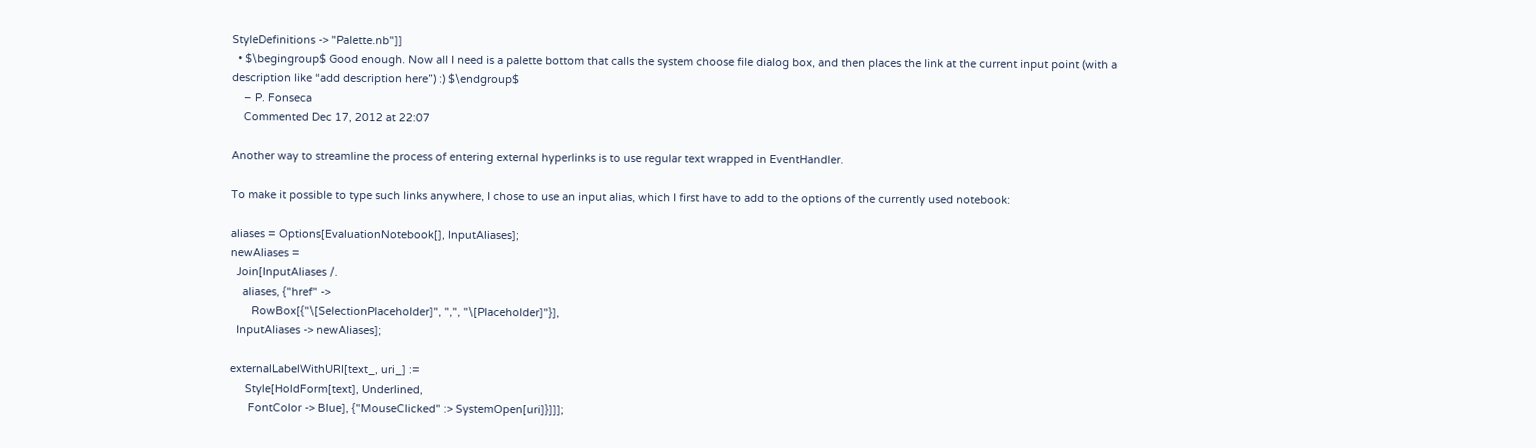StyleDefinitions -> "Palette.nb"]]
  • $\begingroup$ Good enough. Now all I need is a palette bottom that calls the system choose file dialog box, and then places the link at the current input point (with a description like “add description here”) :) $\endgroup$
    – P. Fonseca
    Commented Dec 17, 2012 at 22:07

Another way to streamline the process of entering external hyperlinks is to use regular text wrapped in EventHandler.

To make it possible to type such links anywhere, I chose to use an input alias, which I first have to add to the options of the currently used notebook:

aliases = Options[EvaluationNotebook[], InputAliases];
newAliases =
  Join[InputAliases /.
    aliases, {"href" ->
       RowBox[{"\[SelectionPlaceholder]", ",", "\[Placeholder]"}],
  InputAliases -> newAliases];

externalLabelWithURI[text_, uri_] :=
     Style[HoldForm[text], Underlined,
      FontColor -> Blue], {"MouseClicked" :> SystemOpen[uri]}]]];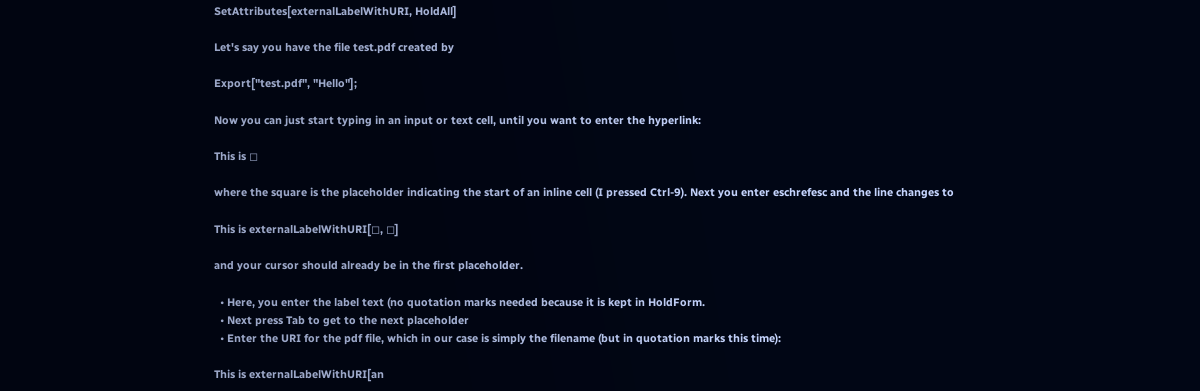SetAttributes[externalLabelWithURI, HoldAll]

Let's say you have the file test.pdf created by

Export["test.pdf", "Hello"];

Now you can just start typing in an input or text cell, until you want to enter the hyperlink:

This is ◻

where the square is the placeholder indicating the start of an inline cell (I pressed Ctrl-9). Next you enter eschrefesc and the line changes to

This is externalLabelWithURI[◻, ◻]

and your cursor should already be in the first placeholder.

  • Here, you enter the label text (no quotation marks needed because it is kept in HoldForm.
  • Next press Tab to get to the next placeholder
  • Enter the URI for the pdf file, which in our case is simply the filename (but in quotation marks this time):

This is externalLabelWithURI[an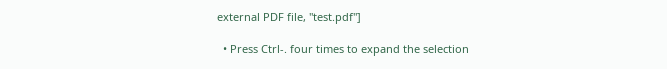external PDF file, "test.pdf"]

  • Press Ctrl-. four times to expand the selection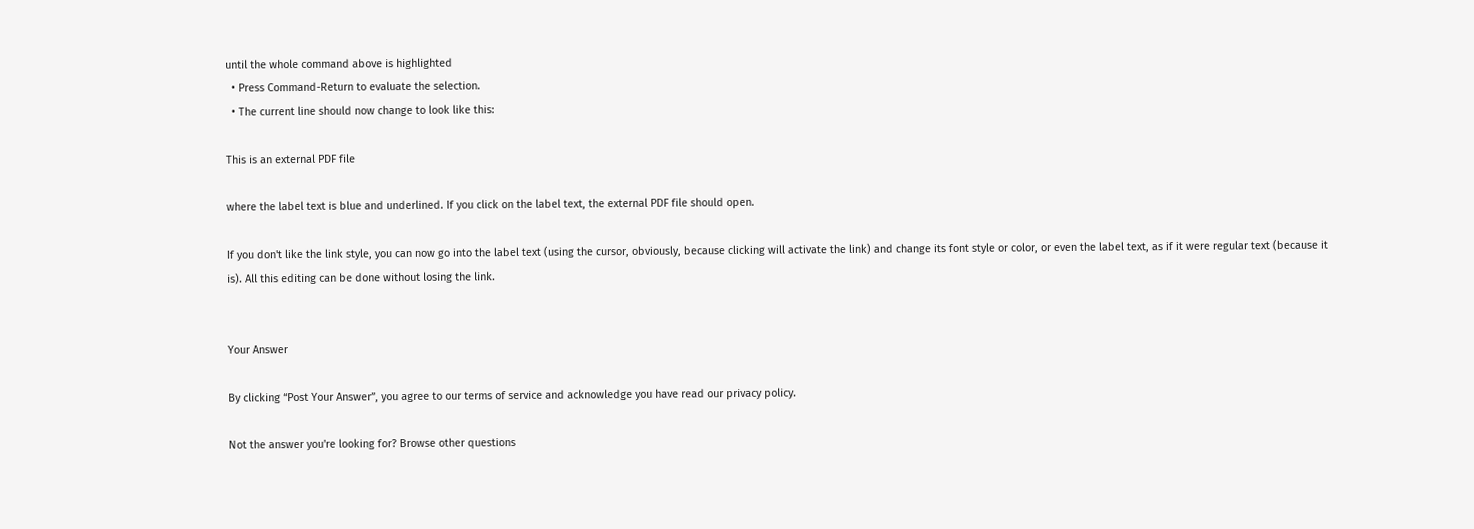until the whole command above is highlighted
  • Press Command-Return to evaluate the selection.
  • The current line should now change to look like this:

This is an external PDF file

where the label text is blue and underlined. If you click on the label text, the external PDF file should open.

If you don't like the link style, you can now go into the label text (using the cursor, obviously, because clicking will activate the link) and change its font style or color, or even the label text, as if it were regular text (because it is). All this editing can be done without losing the link.


Your Answer

By clicking “Post Your Answer”, you agree to our terms of service and acknowledge you have read our privacy policy.

Not the answer you're looking for? Browse other questions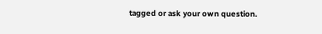tagged or ask your own question.